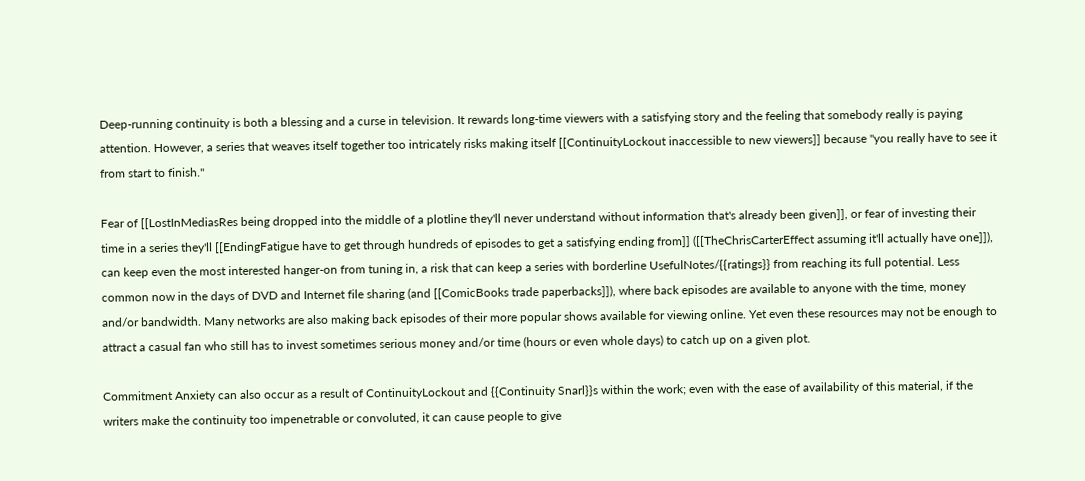Deep-running continuity is both a blessing and a curse in television. It rewards long-time viewers with a satisfying story and the feeling that somebody really is paying attention. However, a series that weaves itself together too intricately risks making itself [[ContinuityLockout inaccessible to new viewers]] because "you really have to see it from start to finish."

Fear of [[LostInMediasRes being dropped into the middle of a plotline they'll never understand without information that's already been given]], or fear of investing their time in a series they'll [[EndingFatigue have to get through hundreds of episodes to get a satisfying ending from]] ([[TheChrisCarterEffect assuming it'll actually have one]]), can keep even the most interested hanger-on from tuning in, a risk that can keep a series with borderline UsefulNotes/{{ratings}} from reaching its full potential. Less common now in the days of DVD and Internet file sharing (and [[ComicBooks trade paperbacks]]), where back episodes are available to anyone with the time, money and/or bandwidth. Many networks are also making back episodes of their more popular shows available for viewing online. Yet even these resources may not be enough to attract a casual fan who still has to invest sometimes serious money and/or time (hours or even whole days) to catch up on a given plot.

Commitment Anxiety can also occur as a result of ContinuityLockout and {{Continuity Snarl}}s within the work; even with the ease of availability of this material, if the writers make the continuity too impenetrable or convoluted, it can cause people to give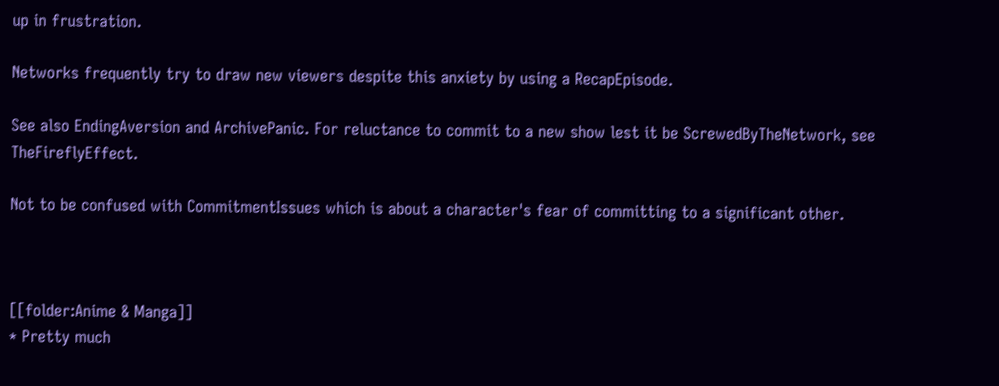up in frustration.

Networks frequently try to draw new viewers despite this anxiety by using a RecapEpisode.

See also EndingAversion and ArchivePanic. For reluctance to commit to a new show lest it be ScrewedByTheNetwork, see TheFireflyEffect.

Not to be confused with CommitmentIssues which is about a character's fear of committing to a significant other.



[[folder:Anime & Manga]]
* Pretty much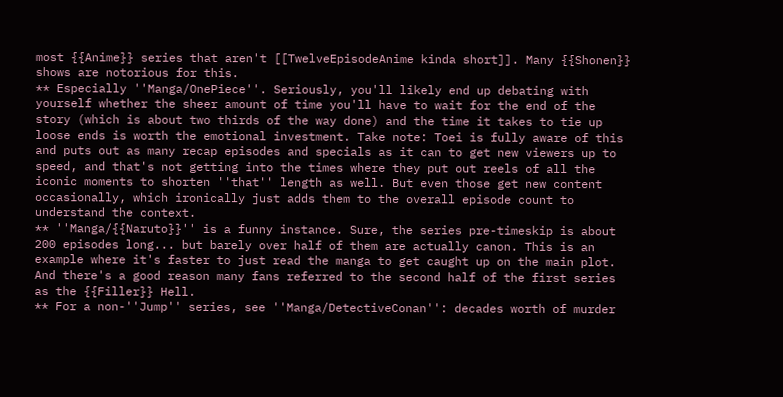most {{Anime}} series that aren't [[TwelveEpisodeAnime kinda short]]. Many {{Shonen}} shows are notorious for this.
** Especially ''Manga/OnePiece''. Seriously, you'll likely end up debating with yourself whether the sheer amount of time you'll have to wait for the end of the story (which is about two thirds of the way done) and the time it takes to tie up loose ends is worth the emotional investment. Take note: Toei is fully aware of this and puts out as many recap episodes and specials as it can to get new viewers up to speed, and that's not getting into the times where they put out reels of all the iconic moments to shorten ''that'' length as well. But even those get new content occasionally, which ironically just adds them to the overall episode count to understand the context.
** ''Manga/{{Naruto}}'' is a funny instance. Sure, the series pre-timeskip is about 200 episodes long... but barely over half of them are actually canon. This is an example where it's faster to just read the manga to get caught up on the main plot. And there's a good reason many fans referred to the second half of the first series as the {{Filler}} Hell.
** For a non-''Jump'' series, see ''Manga/DetectiveConan'': decades worth of murder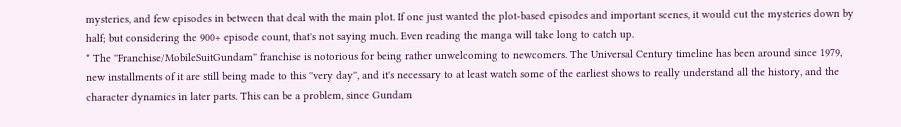mysteries, and few episodes in between that deal with the main plot. If one just wanted the plot-based episodes and important scenes, it would cut the mysteries down by half; but considering the 900+ episode count, that's not saying much. Even reading the manga will take long to catch up.
* The ''Franchise/MobileSuitGundam'' franchise is notorious for being rather unwelcoming to newcomers. The Universal Century timeline has been around since 1979, new installments of it are still being made to this ''very day'', and it's necessary to at least watch some of the earliest shows to really understand all the history, and the character dynamics in later parts. This can be a problem, since Gundam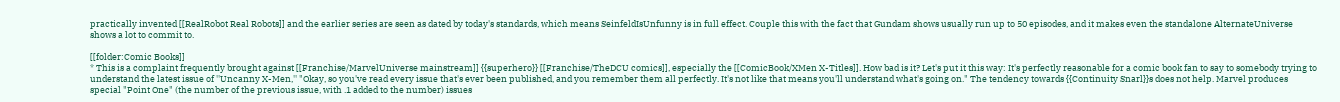practically invented [[RealRobot Real Robots]] and the earlier series are seen as dated by today's standards, which means SeinfeldIsUnfunny is in full effect. Couple this with the fact that Gundam shows usually run up to 50 episodes, and it makes even the standalone AlternateUniverse shows a lot to commit to.

[[folder:Comic Books]]
* This is a complaint frequently brought against [[Franchise/MarvelUniverse mainstream]] {{superhero}} [[Franchise/TheDCU comics]], especially the [[ComicBook/XMen X-Titles]]. How bad is it? Let's put it this way: It's perfectly reasonable for a comic book fan to say to somebody trying to understand the latest issue of ''Uncanny X-Men,'' "Okay, so you've read every issue that's ever been published, and you remember them all perfectly. It's not like that means you'll understand what's going on." The tendency towards {{Continuity Snarl}}s does not help. Marvel produces special "Point One" (the number of the previous issue, with .1 added to the number) issues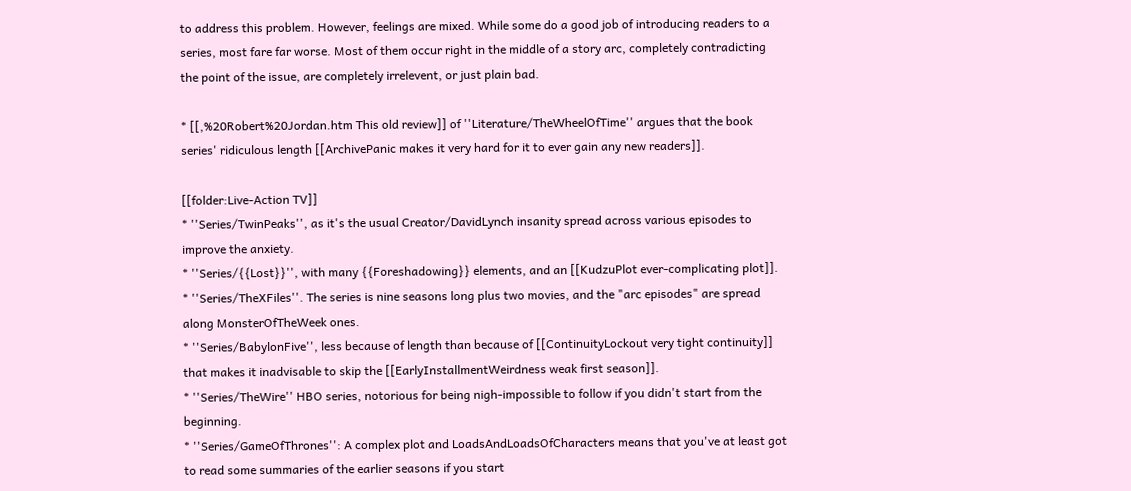to address this problem. However, feelings are mixed. While some do a good job of introducing readers to a series, most fare far worse. Most of them occur right in the middle of a story arc, completely contradicting the point of the issue, are completely irrelevent, or just plain bad.

* [[,%20Robert%20Jordan.htm This old review]] of ''Literature/TheWheelOfTime'' argues that the book series' ridiculous length [[ArchivePanic makes it very hard for it to ever gain any new readers]].

[[folder:Live-Action TV]]
* ''Series/TwinPeaks'', as it's the usual Creator/DavidLynch insanity spread across various episodes to improve the anxiety.
* ''Series/{{Lost}}'', with many {{Foreshadowing}} elements, and an [[KudzuPlot ever-complicating plot]].
* ''Series/TheXFiles''. The series is nine seasons long plus two movies, and the "arc episodes" are spread along MonsterOfTheWeek ones.
* ''Series/BabylonFive'', less because of length than because of [[ContinuityLockout very tight continuity]] that makes it inadvisable to skip the [[EarlyInstallmentWeirdness weak first season]].
* ''Series/TheWire'' HBO series, notorious for being nigh-impossible to follow if you didn't start from the beginning.
* ''Series/GameOfThrones'': A complex plot and LoadsAndLoadsOfCharacters means that you've at least got to read some summaries of the earlier seasons if you start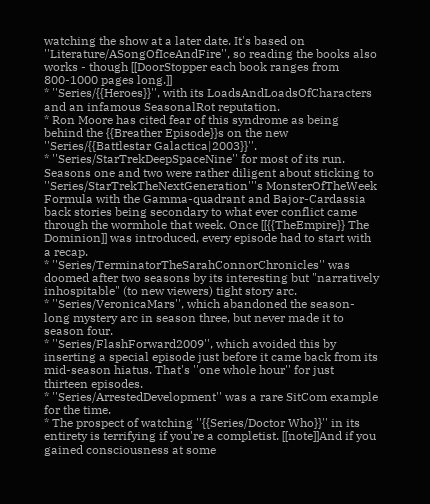watching the show at a later date. It's based on ''Literature/ASongOfIceAndFire'', so reading the books also works - though [[DoorStopper each book ranges from 800-1000 pages long.]]
* ''Series/{{Heroes}}'', with its LoadsAndLoadsOfCharacters and an infamous SeasonalRot reputation.
* Ron Moore has cited fear of this syndrome as being behind the {{Breather Episode}}s on the new ''Series/{{Battlestar Galactica|2003}}''.
* ''Series/StarTrekDeepSpaceNine'' for most of its run. Seasons one and two were rather diligent about sticking to ''Series/StarTrekTheNextGeneration'''s MonsterOfTheWeek Formula with the Gamma-quadrant and Bajor-Cardassia back stories being secondary to what ever conflict came through the wormhole that week. Once [[{{TheEmpire}} The Dominion]] was introduced, every episode had to start with a recap.
* ''Series/TerminatorTheSarahConnorChronicles'' was doomed after two seasons by its interesting but "narratively inhospitable" (to new viewers) tight story arc.
* ''Series/VeronicaMars'', which abandoned the season-long mystery arc in season three, but never made it to season four.
* ''Series/FlashForward2009'', which avoided this by inserting a special episode just before it came back from its mid-season hiatus. That's ''one whole hour'' for just thirteen episodes.
* ''Series/ArrestedDevelopment'' was a rare SitCom example for the time.
* The prospect of watching ''{{Series/Doctor Who}}'' in its entirety is terrifying if you're a completist. [[note]]And if you gained consciousness at some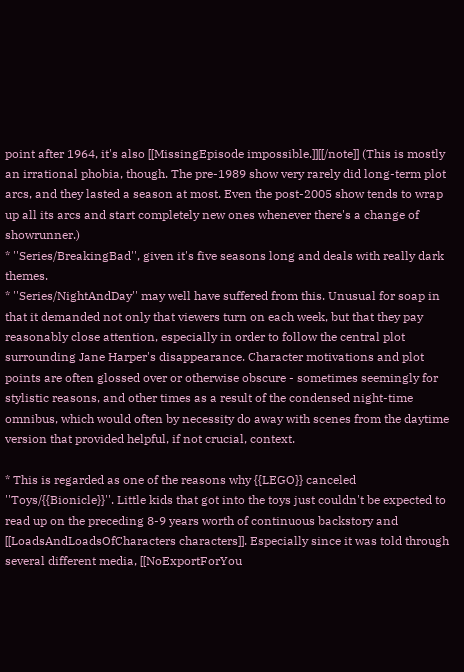point after 1964, it's also [[MissingEpisode impossible.]][[/note]] (This is mostly an irrational phobia, though. The pre-1989 show very rarely did long-term plot arcs, and they lasted a season at most. Even the post-2005 show tends to wrap up all its arcs and start completely new ones whenever there's a change of showrunner.)
* ''Series/BreakingBad'', given it's five seasons long and deals with really dark themes.
* ''Series/NightAndDay'' may well have suffered from this. Unusual for soap in that it demanded not only that viewers turn on each week, but that they pay reasonably close attention, especially in order to follow the central plot surrounding Jane Harper's disappearance. Character motivations and plot points are often glossed over or otherwise obscure - sometimes seemingly for stylistic reasons, and other times as a result of the condensed night-time omnibus, which would often by necessity do away with scenes from the daytime version that provided helpful, if not crucial, context.

* This is regarded as one of the reasons why {{LEGO}} canceled ''Toys/{{Bionicle}}''. Little kids that got into the toys just couldn't be expected to read up on the preceding 8-9 years worth of continuous backstory and [[LoadsAndLoadsOfCharacters characters]]. Especially since it was told through several different media, [[NoExportForYou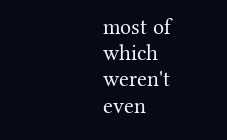most of which weren't even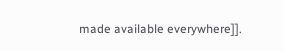made available everywhere]].